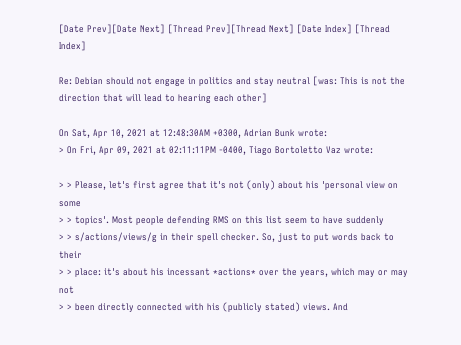[Date Prev][Date Next] [Thread Prev][Thread Next] [Date Index] [Thread Index]

Re: Debian should not engage in politics and stay neutral [was: This is not the direction that will lead to hearing each other]

On Sat, Apr 10, 2021 at 12:48:30AM +0300, Adrian Bunk wrote:
> On Fri, Apr 09, 2021 at 02:11:11PM -0400, Tiago Bortoletto Vaz wrote:

> > Please, let's first agree that it's not (only) about his 'personal view on some
> > topics'. Most people defending RMS on this list seem to have suddenly
> > s/actions/views/g in their spell checker. So, just to put words back to their
> > place: it's about his incessant *actions* over the years, which may or may not
> > been directly connected with his (publicly stated) views. And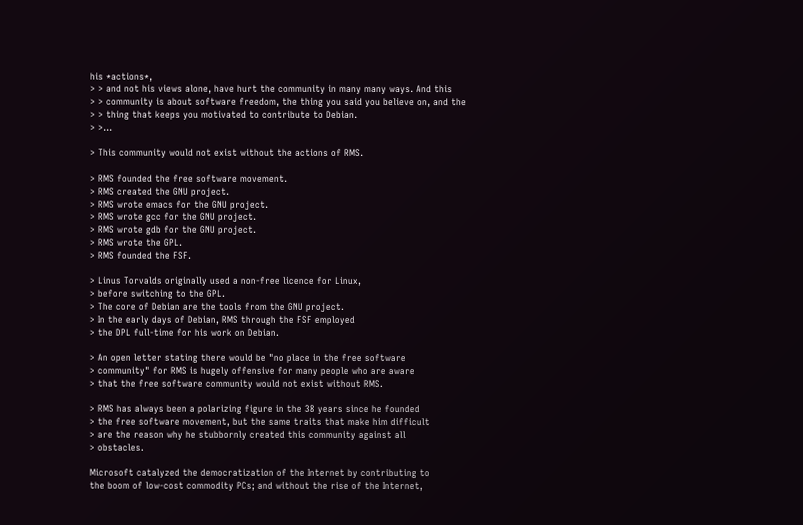his *actions*,
> > and not his views alone, have hurt the community in many many ways. And this
> > community is about software freedom, the thing you said you believe on, and the
> > thing that keeps you motivated to contribute to Debian.
> >...

> This community would not exist without the actions of RMS.

> RMS founded the free software movement.
> RMS created the GNU project.
> RMS wrote emacs for the GNU project.
> RMS wrote gcc for the GNU project.
> RMS wrote gdb for the GNU project.
> RMS wrote the GPL.
> RMS founded the FSF.

> Linus Torvalds originally used a non-free licence for Linux,
> before switching to the GPL.
> The core of Debian are the tools from the GNU project.
> In the early days of Debian, RMS through the FSF employed
> the DPL full-time for his work on Debian.

> An open letter stating there would be "no place in the free software
> community" for RMS is hugely offensive for many people who are aware
> that the free software community would not exist without RMS.

> RMS has always been a polarizing figure in the 38 years since he founded
> the free software movement, but the same traits that make him difficult
> are the reason why he stubbornly created this community against all
> obstacles.

Microsoft catalyzed the democratization of the Internet by contributing to
the boom of low-cost commodity PCs; and without the rise of the Internet,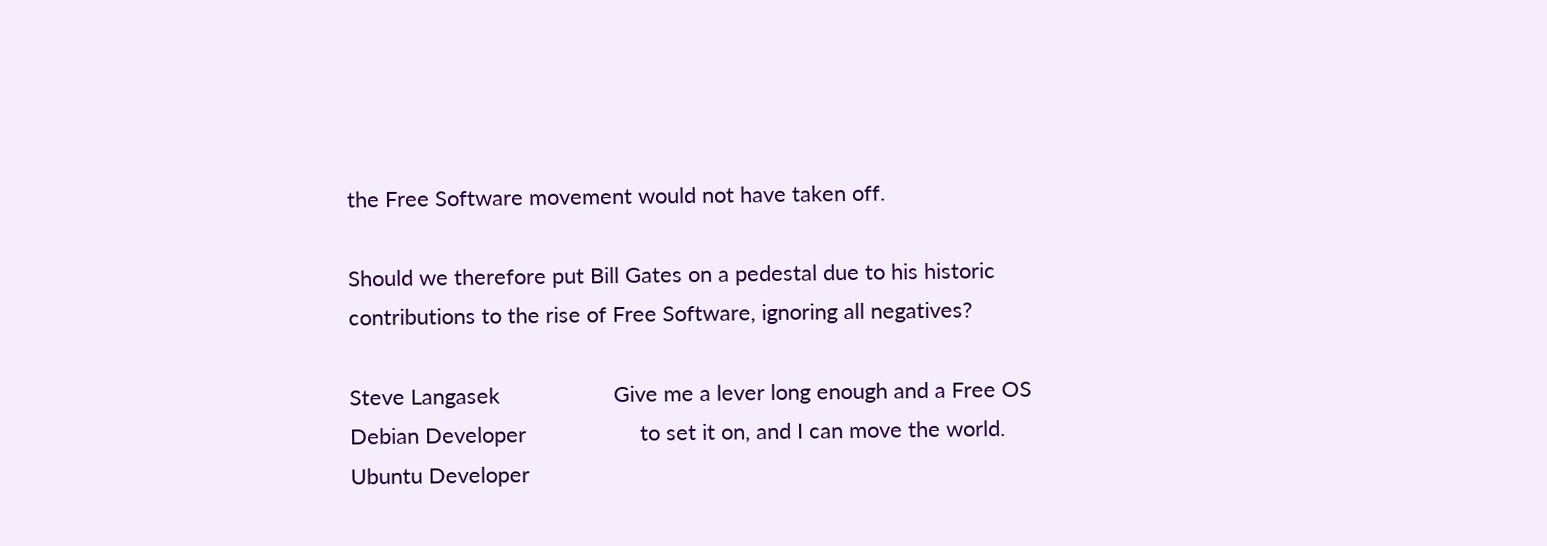the Free Software movement would not have taken off.

Should we therefore put Bill Gates on a pedestal due to his historic
contributions to the rise of Free Software, ignoring all negatives?

Steve Langasek                   Give me a lever long enough and a Free OS
Debian Developer                   to set it on, and I can move the world.
Ubuntu Developer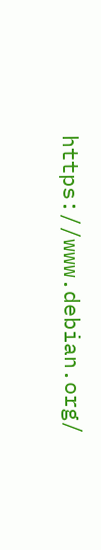https://www.debian.org/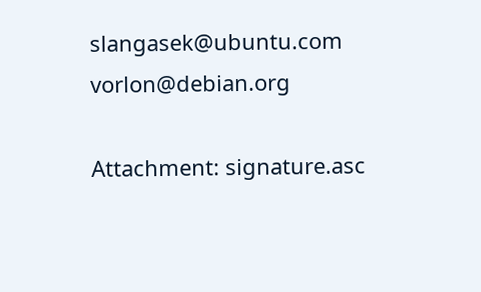slangasek@ubuntu.com                                     vorlon@debian.org

Attachment: signature.asc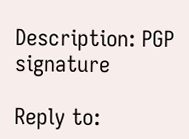Description: PGP signature

Reply to: